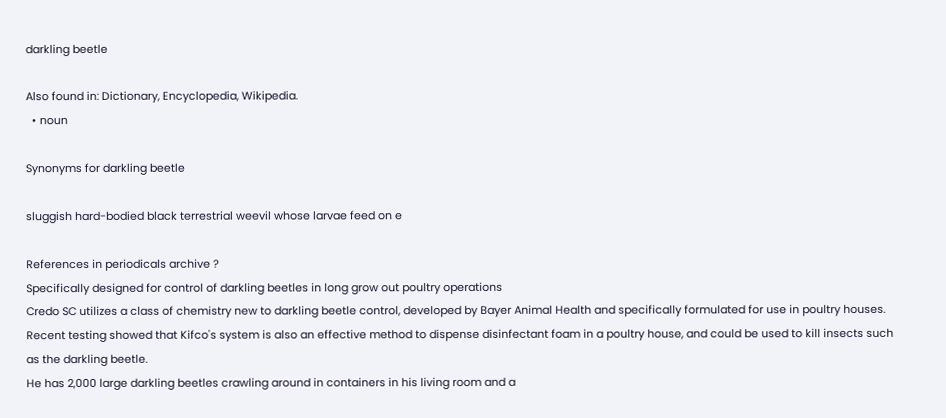darkling beetle

Also found in: Dictionary, Encyclopedia, Wikipedia.
  • noun

Synonyms for darkling beetle

sluggish hard-bodied black terrestrial weevil whose larvae feed on e

References in periodicals archive ?
Specifically designed for control of darkling beetles in long grow out poultry operations
Credo SC utilizes a class of chemistry new to darkling beetle control, developed by Bayer Animal Health and specifically formulated for use in poultry houses.
Recent testing showed that Kifco's system is also an effective method to dispense disinfectant foam in a poultry house, and could be used to kill insects such as the darkling beetle.
He has 2,000 large darkling beetles crawling around in containers in his living room and a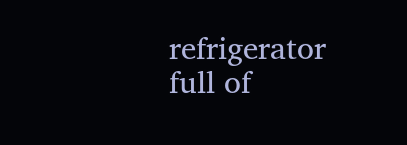refrigerator full of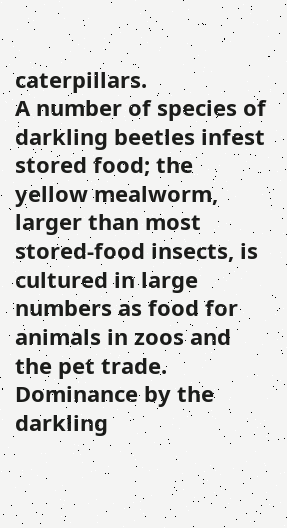caterpillars.
A number of species of darkling beetles infest stored food; the yellow mealworm, larger than most stored-food insects, is cultured in large numbers as food for animals in zoos and the pet trade.
Dominance by the darkling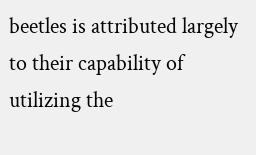beetles is attributed largely to their capability of utilizing the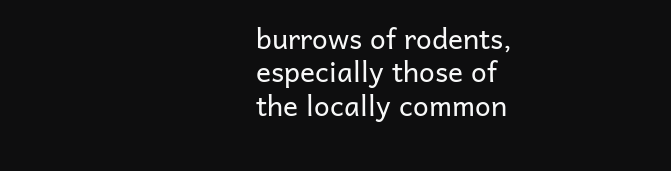burrows of rodents, especially those of the locally common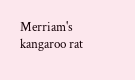Merriam's kangaroo rat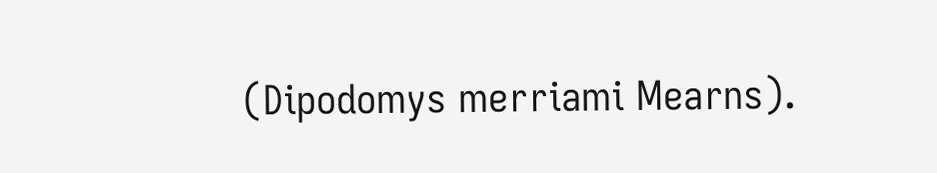(Dipodomys merriami Mearns).